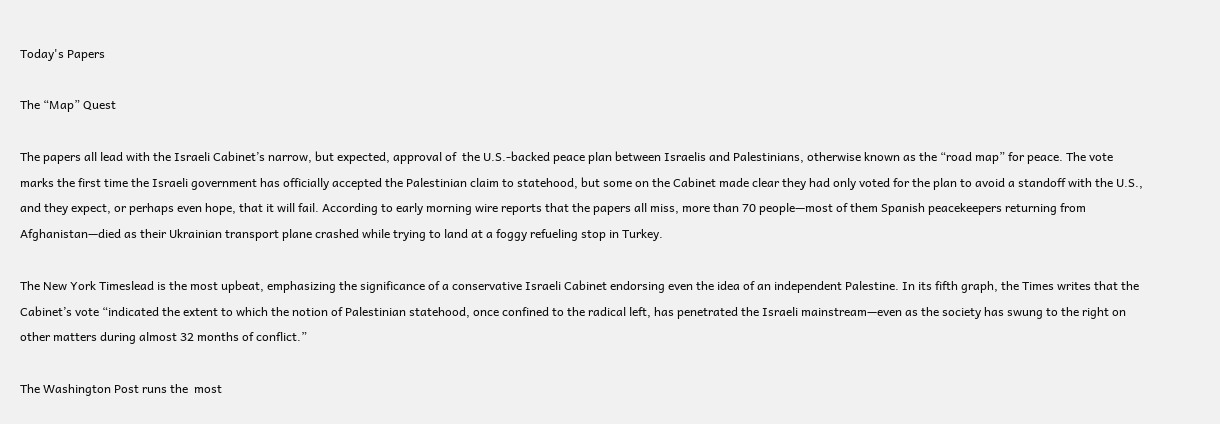Today's Papers

The “Map” Quest

The papers all lead with the Israeli Cabinet’s narrow, but expected, approval of  the U.S.-backed peace plan between Israelis and Palestinians, otherwise known as the “road map” for peace. The vote marks the first time the Israeli government has officially accepted the Palestinian claim to statehood, but some on the Cabinet made clear they had only voted for the plan to avoid a standoff with the U.S., and they expect, or perhaps even hope, that it will fail. According to early morning wire reports that the papers all miss, more than 70 people—most of them Spanish peacekeepers returning from Afghanistan—died as their Ukrainian transport plane crashed while trying to land at a foggy refueling stop in Turkey.

The New York Timeslead is the most upbeat, emphasizing the significance of a conservative Israeli Cabinet endorsing even the idea of an independent Palestine. In its fifth graph, the Times writes that the Cabinet’s vote “indicated the extent to which the notion of Palestinian statehood, once confined to the radical left, has penetrated the Israeli mainstream—even as the society has swung to the right on other matters during almost 32 months of conflict.”

The Washington Post runs the  most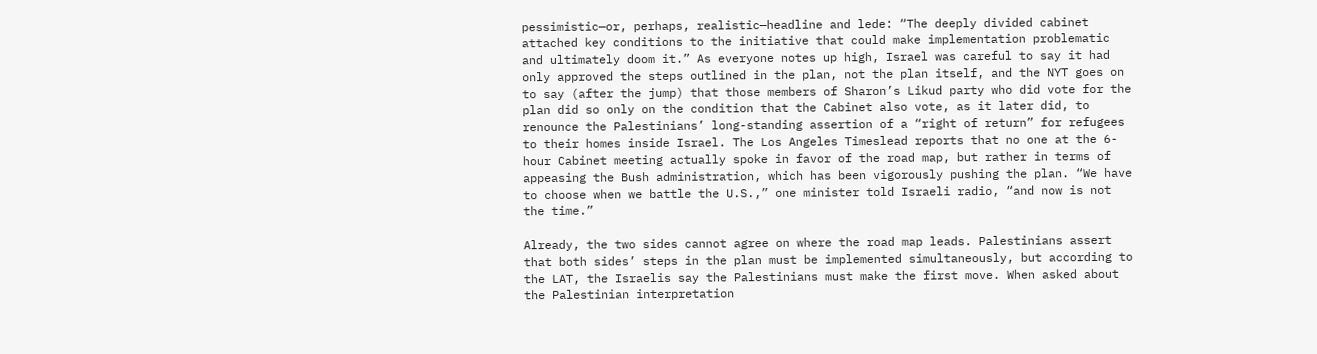pessimistic—or, perhaps, realistic—headline and lede: “The deeply divided cabinet attached key conditions to the initiative that could make implementation problematic and ultimately doom it.” As everyone notes up high, Israel was careful to say it had only approved the steps outlined in the plan, not the plan itself, and the NYT goes on to say (after the jump) that those members of Sharon’s Likud party who did vote for the plan did so only on the condition that the Cabinet also vote, as it later did, to renounce the Palestinians’ long-standing assertion of a “right of return” for refugees to their homes inside Israel. The Los Angeles Timeslead reports that no one at the 6-hour Cabinet meeting actually spoke in favor of the road map, but rather in terms of appeasing the Bush administration, which has been vigorously pushing the plan. “We have to choose when we battle the U.S.,” one minister told Israeli radio, “and now is not the time.”

Already, the two sides cannot agree on where the road map leads. Palestinians assert that both sides’ steps in the plan must be implemented simultaneously, but according to the LAT, the Israelis say the Palestinians must make the first move. When asked about the Palestinian interpretation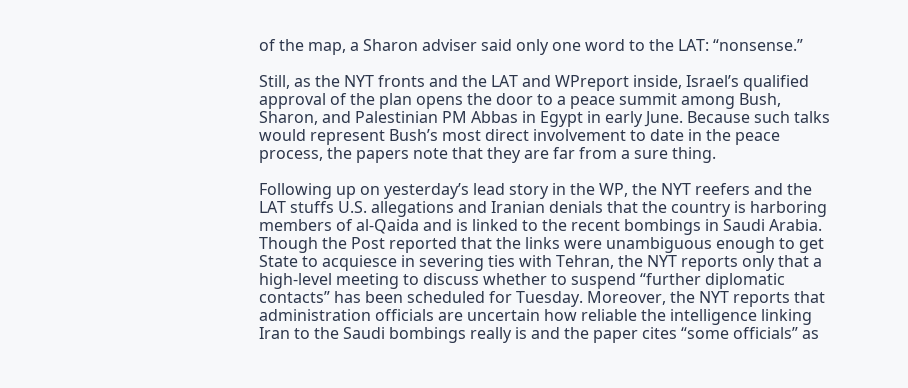of the map, a Sharon adviser said only one word to the LAT: “nonsense.”

Still, as the NYT fronts and the LAT and WPreport inside, Israel’s qualified approval of the plan opens the door to a peace summit among Bush, Sharon, and Palestinian PM Abbas in Egypt in early June. Because such talks would represent Bush’s most direct involvement to date in the peace process, the papers note that they are far from a sure thing.

Following up on yesterday’s lead story in the WP, the NYT reefers and the LAT stuffs U.S. allegations and Iranian denials that the country is harboring members of al-Qaida and is linked to the recent bombings in Saudi Arabia. Though the Post reported that the links were unambiguous enough to get State to acquiesce in severing ties with Tehran, the NYT reports only that a high-level meeting to discuss whether to suspend “further diplomatic contacts” has been scheduled for Tuesday. Moreover, the NYT reports that administration officials are uncertain how reliable the intelligence linking Iran to the Saudi bombings really is and the paper cites “some officials” as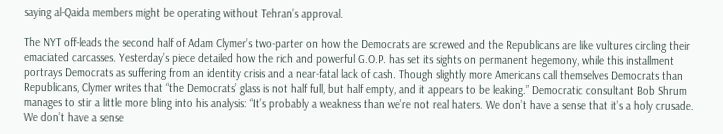saying al-Qaida members might be operating without Tehran’s approval.

The NYT off-leads the second half of Adam Clymer’s two-parter on how the Democrats are screwed and the Republicans are like vultures circling their emaciated carcasses. Yesterday’s piece detailed how the rich and powerful G.O.P. has set its sights on permanent hegemony, while this installment portrays Democrats as suffering from an identity crisis and a near-fatal lack of cash. Though slightly more Americans call themselves Democrats than Republicans, Clymer writes that “the Democrats’ glass is not half full, but half empty, and it appears to be leaking.” Democratic consultant Bob Shrum manages to stir a little more bling into his analysis: “It’s probably a weakness than we’re not real haters. We don’t have a sense that it’s a holy crusade. We don’t have a sense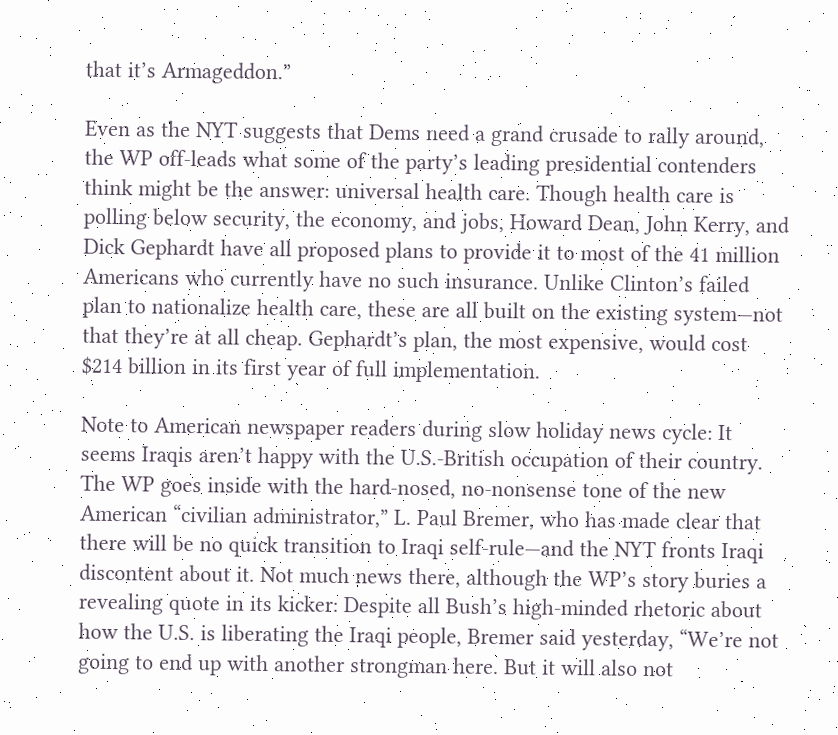that it’s Armageddon.”

Even as the NYT suggests that Dems need a grand crusade to rally around, the WP off-leads what some of the party’s leading presidential contenders think might be the answer: universal health care. Though health care is polling below security, the economy, and jobs, Howard Dean, John Kerry, and Dick Gephardt have all proposed plans to provide it to most of the 41 million Americans who currently have no such insurance. Unlike Clinton’s failed plan to nationalize health care, these are all built on the existing system—not that they’re at all cheap. Gephardt’s plan, the most expensive, would cost $214 billion in its first year of full implementation.

Note to American newspaper readers during slow holiday news cycle: It seems Iraqis aren’t happy with the U.S.-British occupation of their country. The WP goes inside with the hard-nosed, no-nonsense tone of the new American “civilian administrator,” L. Paul Bremer, who has made clear that there will be no quick transition to Iraqi self-rule—and the NYT fronts Iraqi discontent about it. Not much news there, although the WP’s story buries a revealing quote in its kicker: Despite all Bush’s high-minded rhetoric about how the U.S. is liberating the Iraqi people, Bremer said yesterday, “We’re not going to end up with another strongman here. But it will also not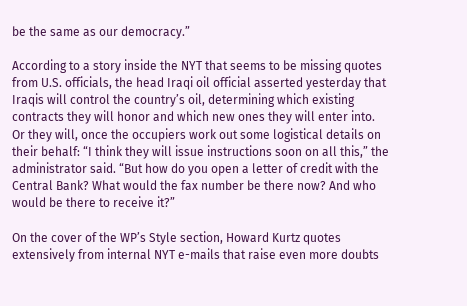be the same as our democracy.”

According to a story inside the NYT that seems to be missing quotes from U.S. officials, the head Iraqi oil official asserted yesterday that Iraqis will control the country’s oil, determining which existing contracts they will honor and which new ones they will enter into. Or they will, once the occupiers work out some logistical details on their behalf: “I think they will issue instructions soon on all this,” the administrator said. “But how do you open a letter of credit with the Central Bank? What would the fax number be there now? And who would be there to receive it?”

On the cover of the WP’s Style section, Howard Kurtz quotes extensively from internal NYT e-mails that raise even more doubts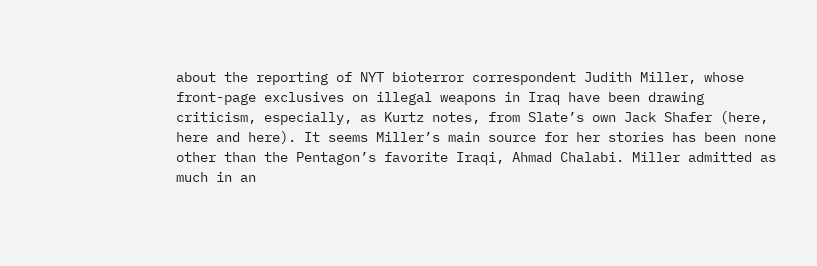about the reporting of NYT bioterror correspondent Judith Miller, whose front-page exclusives on illegal weapons in Iraq have been drawing criticism, especially, as Kurtz notes, from Slate’s own Jack Shafer (here, here and here). It seems Miller’s main source for her stories has been none other than the Pentagon’s favorite Iraqi, Ahmad Chalabi. Miller admitted as much in an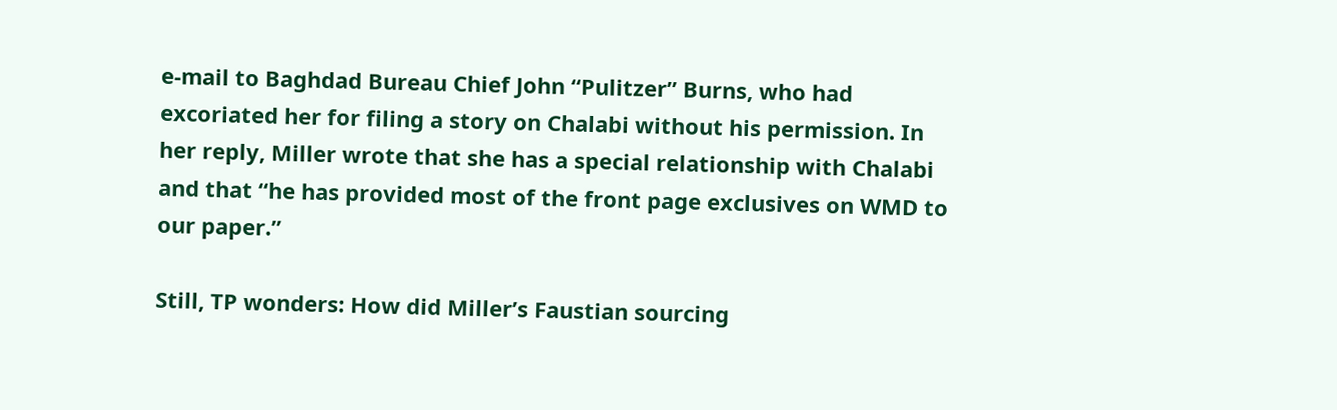e-mail to Baghdad Bureau Chief John “Pulitzer” Burns, who had excoriated her for filing a story on Chalabi without his permission. In her reply, Miller wrote that she has a special relationship with Chalabi and that “he has provided most of the front page exclusives on WMD to our paper.”

Still, TP wonders: How did Miller’s Faustian sourcing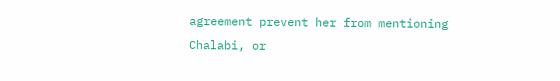agreement prevent her from mentioning Chalabi, or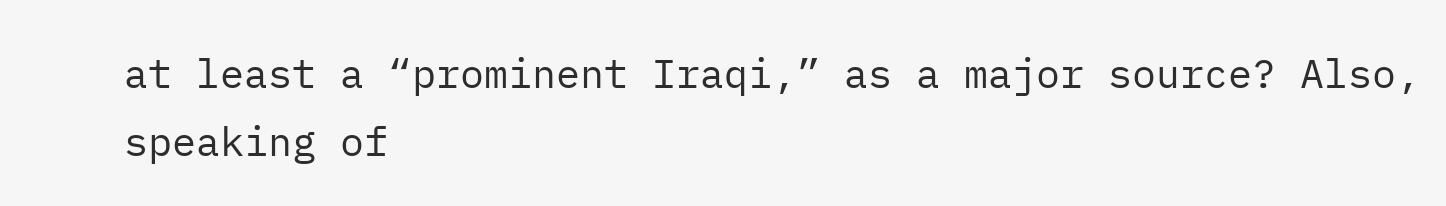at least a “prominent Iraqi,” as a major source? Also, speaking of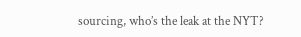sourcing, who’s the leak at the NYT?